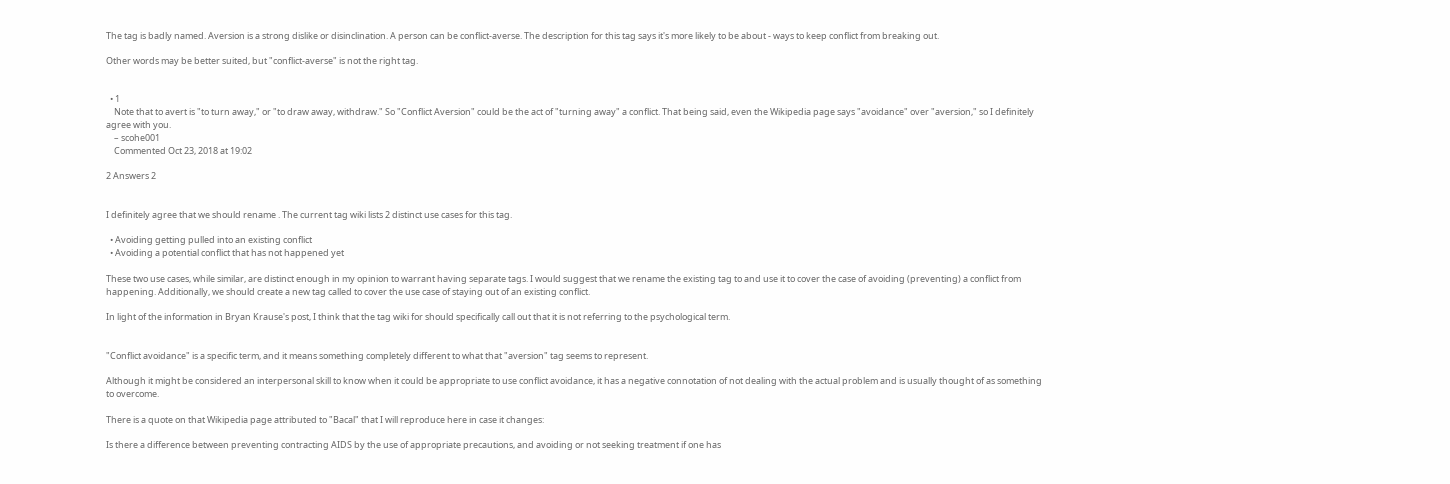The tag is badly named. Aversion is a strong dislike or disinclination. A person can be conflict-averse. The description for this tag says it's more likely to be about - ways to keep conflict from breaking out.

Other words may be better suited, but "conflict-averse" is not the right tag.


  • 1
    Note that to avert is "to turn away," or "to draw away, withdraw." So "Conflict Aversion" could be the act of "turning away" a conflict. That being said, even the Wikipedia page says "avoidance" over "aversion," so I definitely agree with you.
    – scohe001
    Commented Oct 23, 2018 at 19:02

2 Answers 2


I definitely agree that we should rename . The current tag wiki lists 2 distinct use cases for this tag.

  • Avoiding getting pulled into an existing conflict
  • Avoiding a potential conflict that has not happened yet

These two use cases, while similar, are distinct enough in my opinion to warrant having separate tags. I would suggest that we rename the existing tag to and use it to cover the case of avoiding (preventing) a conflict from happening. Additionally, we should create a new tag called to cover the use case of staying out of an existing conflict.

In light of the information in Bryan Krause's post, I think that the tag wiki for should specifically call out that it is not referring to the psychological term.


"Conflict avoidance" is a specific term, and it means something completely different to what that "aversion" tag seems to represent.

Although it might be considered an interpersonal skill to know when it could be appropriate to use conflict avoidance, it has a negative connotation of not dealing with the actual problem and is usually thought of as something to overcome.

There is a quote on that Wikipedia page attributed to "Bacal" that I will reproduce here in case it changes:

Is there a difference between preventing contracting AIDS by the use of appropriate precautions, and avoiding or not seeking treatment if one has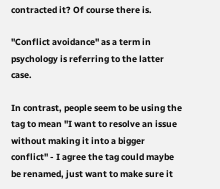contracted it? Of course there is.

"Conflict avoidance" as a term in psychology is referring to the latter case.

In contrast, people seem to be using the tag to mean "I want to resolve an issue without making it into a bigger conflict" - I agree the tag could maybe be renamed, just want to make sure it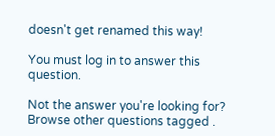doesn't get renamed this way!

You must log in to answer this question.

Not the answer you're looking for? Browse other questions tagged .